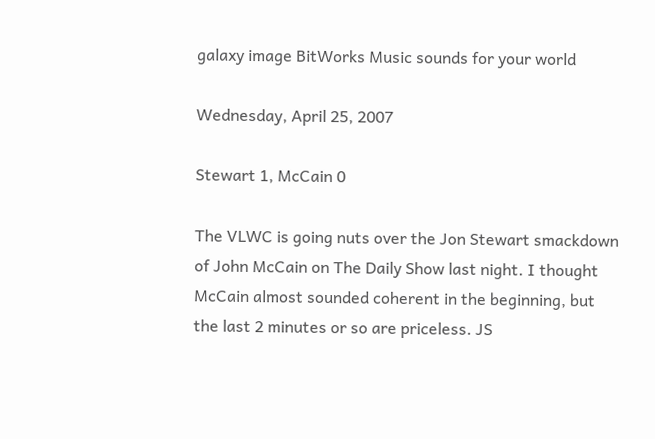galaxy image BitWorks Music sounds for your world

Wednesday, April 25, 2007

Stewart 1, McCain 0

The VLWC is going nuts over the Jon Stewart smackdown of John McCain on The Daily Show last night. I thought McCain almost sounded coherent in the beginning, but the last 2 minutes or so are priceless. JS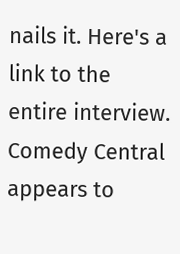nails it. Here's a link to the entire interview. Comedy Central appears to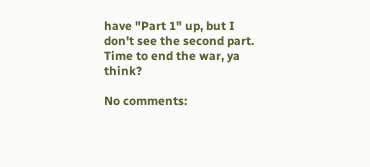have "Part 1" up, but I don't see the second part.
Time to end the war, ya think?

No comments: